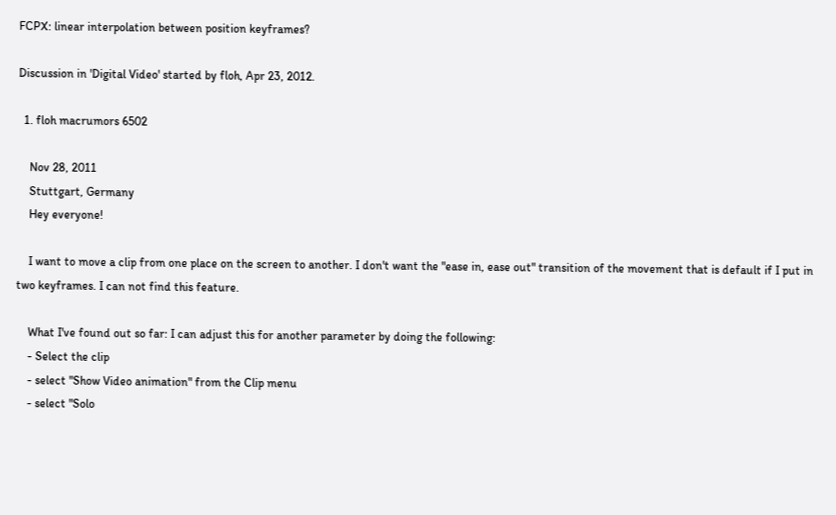FCPX: linear interpolation between position keyframes?

Discussion in 'Digital Video' started by floh, Apr 23, 2012.

  1. floh macrumors 6502

    Nov 28, 2011
    Stuttgart, Germany
    Hey everyone!

    I want to move a clip from one place on the screen to another. I don't want the "ease in, ease out" transition of the movement that is default if I put in two keyframes. I can not find this feature.

    What I've found out so far: I can adjust this for another parameter by doing the following:
    - Select the clip
    - select "Show Video animation" from the Clip menu
    - select "Solo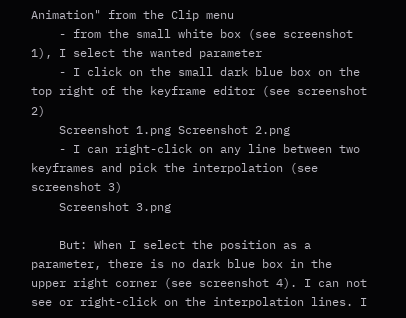Animation" from the Clip menu
    - from the small white box (see screenshot 1), I select the wanted parameter
    - I click on the small dark blue box on the top right of the keyframe editor (see screenshot 2)
    Screenshot 1.png Screenshot 2.png
    - I can right-click on any line between two keyframes and pick the interpolation (see screenshot 3)
    Screenshot 3.png

    But: When I select the position as a parameter, there is no dark blue box in the upper right corner (see screenshot 4). I can not see or right-click on the interpolation lines. I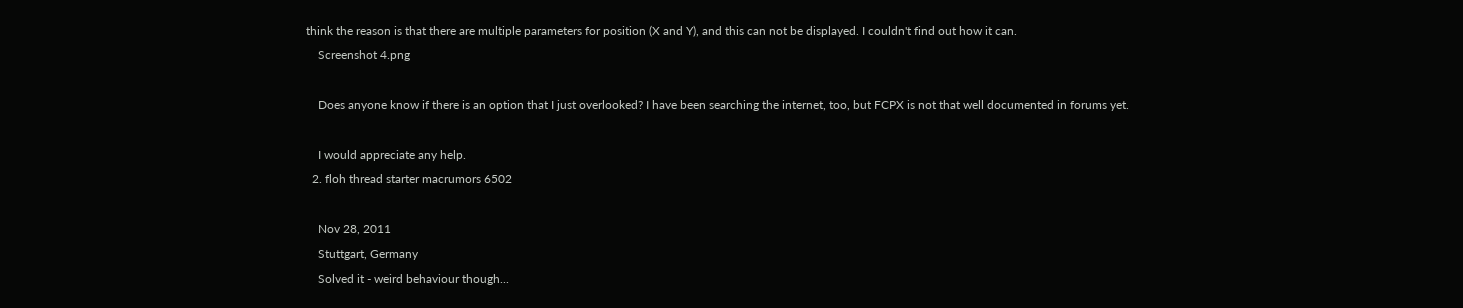think the reason is that there are multiple parameters for position (X and Y), and this can not be displayed. I couldn't find out how it can.
    Screenshot 4.png

    Does anyone know if there is an option that I just overlooked? I have been searching the internet, too, but FCPX is not that well documented in forums yet.

    I would appreciate any help.
  2. floh thread starter macrumors 6502

    Nov 28, 2011
    Stuttgart, Germany
    Solved it - weird behaviour though...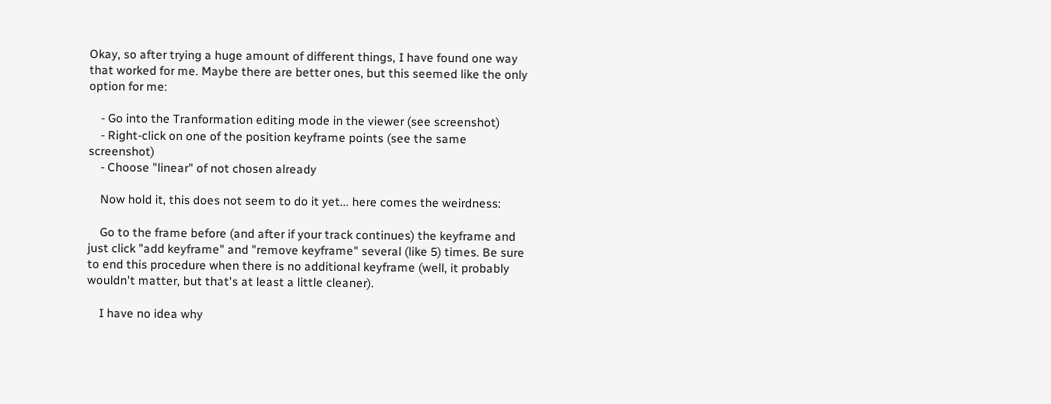Okay, so after trying a huge amount of different things, I have found one way that worked for me. Maybe there are better ones, but this seemed like the only option for me:

    - Go into the Tranformation editing mode in the viewer (see screenshot)
    - Right-click on one of the position keyframe points (see the same screenshot)
    - Choose "linear" of not chosen already

    Now hold it, this does not seem to do it yet... here comes the weirdness:

    Go to the frame before (and after if your track continues) the keyframe and just click "add keyframe" and "remove keyframe" several (like 5) times. Be sure to end this procedure when there is no additional keyframe (well, it probably wouldn't matter, but that's at least a little cleaner).

    I have no idea why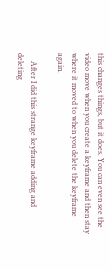this changes things, but it does. You can even see the video move when you create a keyframe and then stay where it moved to when you delete the keyframe again.

    After I did this strange keyframe adding and deleting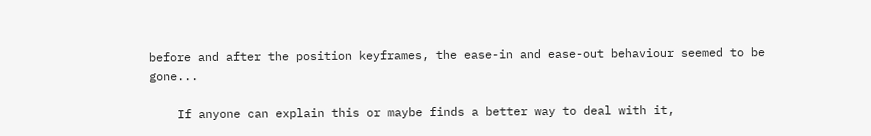before and after the position keyframes, the ease-in and ease-out behaviour seemed to be gone...

    If anyone can explain this or maybe finds a better way to deal with it,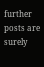further posts are surely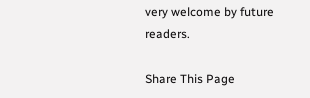very welcome by future readers.

Share This Page